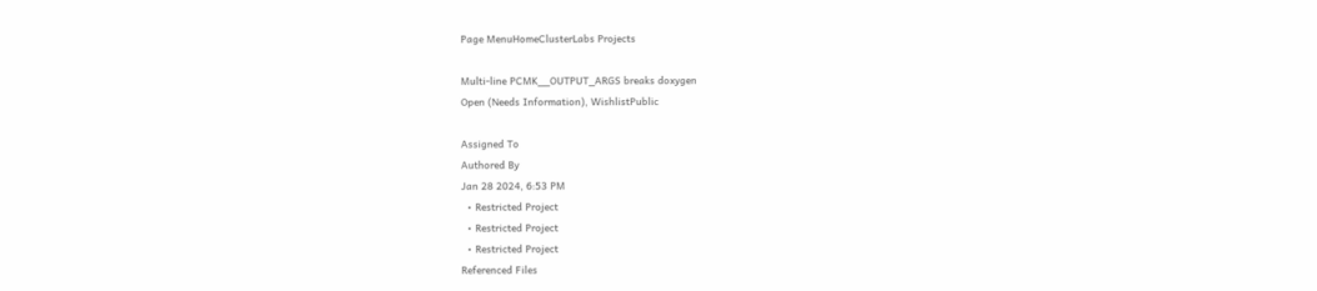Page MenuHomeClusterLabs Projects

Multi-line PCMK__OUTPUT_ARGS breaks doxygen
Open (Needs Information), WishlistPublic

Assigned To
Authored By
Jan 28 2024, 6:53 PM
  • Restricted Project
  • Restricted Project
  • Restricted Project
Referenced Files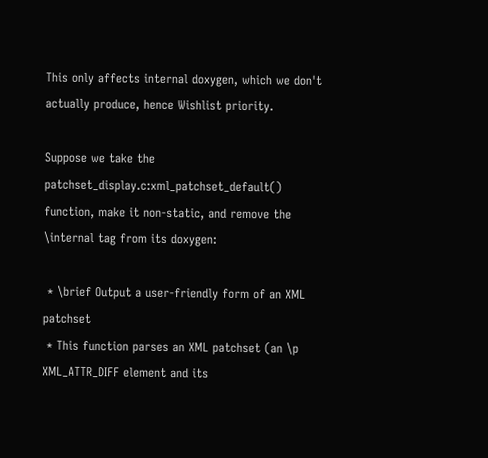This only affects internal doxygen, which we don't actually produce, hence Wishlist priority.

Suppose we take the patchset_display.c:xml_patchset_default() function, make it non-static, and remove the \internal tag from its doxygen:

 * \brief Output a user-friendly form of an XML patchset
 * This function parses an XML patchset (an \p XML_ATTR_DIFF element and its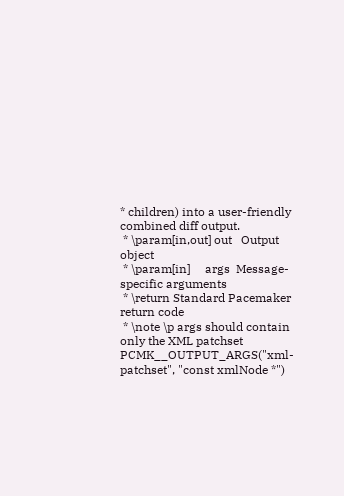* children) into a user-friendly combined diff output.
 * \param[in,out] out   Output object
 * \param[in]     args  Message-specific arguments
 * \return Standard Pacemaker return code
 * \note \p args should contain only the XML patchset
PCMK__OUTPUT_ARGS("xml-patchset", "const xmlNode *")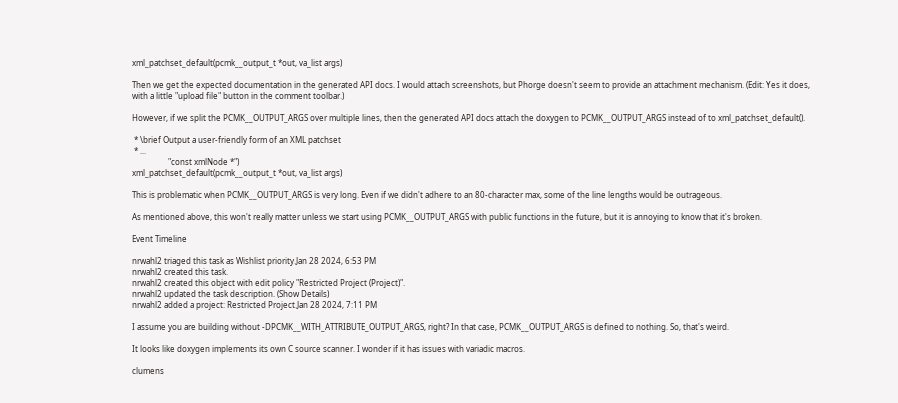xml_patchset_default(pcmk__output_t *out, va_list args)

Then we get the expected documentation in the generated API docs. I would attach screenshots, but Phorge doesn't seem to provide an attachment mechanism. (Edit: Yes it does, with a little "upload file" button in the comment toolbar.)

However, if we split the PCMK__OUTPUT_ARGS over multiple lines, then the generated API docs attach the doxygen to PCMK__OUTPUT_ARGS instead of to xml_patchset_default().

 * \brief Output a user-friendly form of an XML patchset
 * ...
                  "const xmlNode *")
xml_patchset_default(pcmk__output_t *out, va_list args)

This is problematic when PCMK__OUTPUT_ARGS is very long. Even if we didn't adhere to an 80-character max, some of the line lengths would be outrageous.

As mentioned above, this won't really matter unless we start using PCMK__OUTPUT_ARGS with public functions in the future, but it is annoying to know that it's broken.

Event Timeline

nrwahl2 triaged this task as Wishlist priority.Jan 28 2024, 6:53 PM
nrwahl2 created this task.
nrwahl2 created this object with edit policy "Restricted Project (Project)".
nrwahl2 updated the task description. (Show Details)
nrwahl2 added a project: Restricted Project.Jan 28 2024, 7:11 PM

I assume you are building without -DPCMK__WITH_ATTRIBUTE_OUTPUT_ARGS, right? In that case, PCMK__OUTPUT_ARGS is defined to nothing. So, that's weird.

It looks like doxygen implements its own C source scanner. I wonder if it has issues with variadic macros.

clumens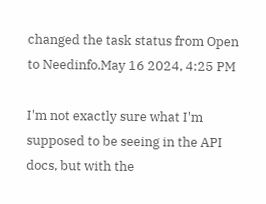changed the task status from Open to Needinfo.May 16 2024, 4:25 PM

I'm not exactly sure what I'm supposed to be seeing in the API docs, but with the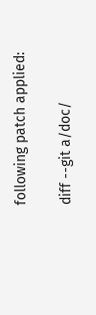following patch applied:

diff --git a/doc/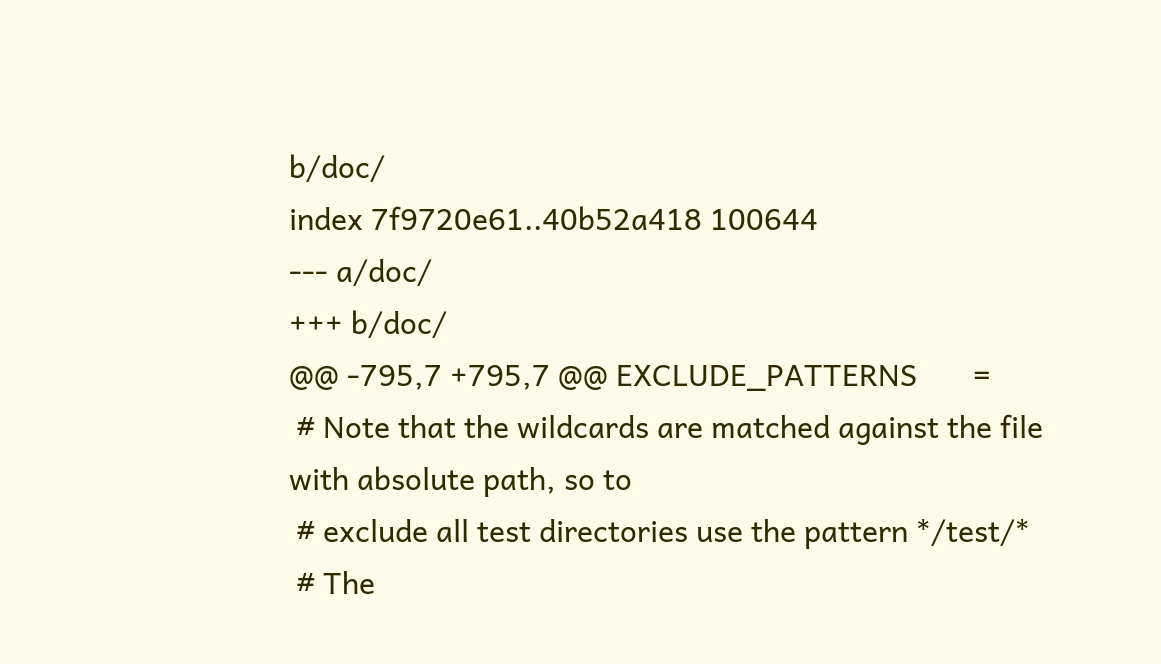b/doc/
index 7f9720e61..40b52a418 100644
--- a/doc/
+++ b/doc/
@@ -795,7 +795,7 @@ EXCLUDE_PATTERNS       =
 # Note that the wildcards are matched against the file with absolute path, so to
 # exclude all test directories use the pattern */test/*
 # The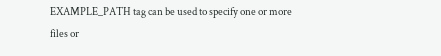EXAMPLE_PATH tag can be used to specify one or more files or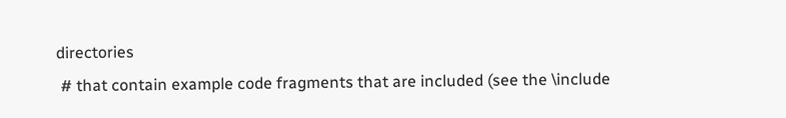directories
 # that contain example code fragments that are included (see the \include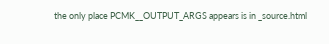the only place PCMK__OUTPUT_ARGS appears is in _source.html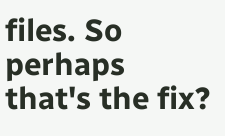files. So perhaps that's the fix?